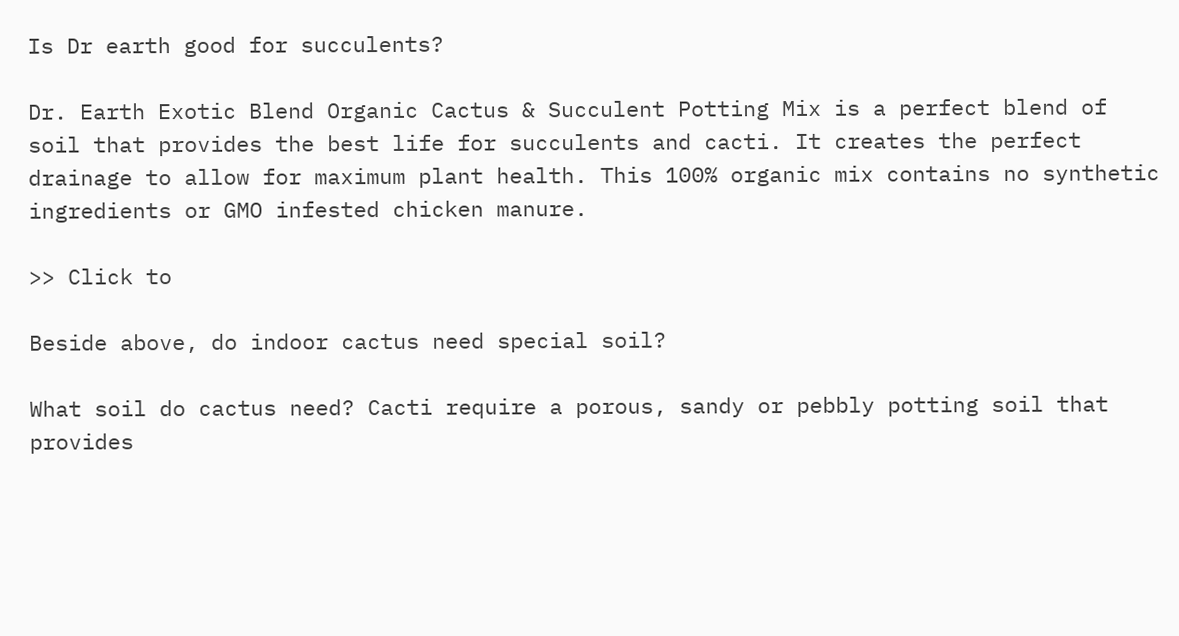Is Dr earth good for succulents?

Dr. Earth Exotic Blend Organic Cactus & Succulent Potting Mix is a perfect blend of soil that provides the best life for succulents and cacti. It creates the perfect drainage to allow for maximum plant health. This 100% organic mix contains no synthetic ingredients or GMO infested chicken manure.

>> Click to

Beside above, do indoor cactus need special soil?

What soil do cactus need? Cacti require a porous, sandy or pebbly potting soil that provides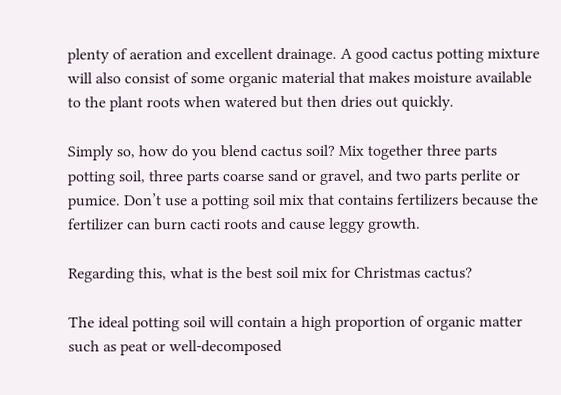plenty of aeration and excellent drainage. A good cactus potting mixture will also consist of some organic material that makes moisture available to the plant roots when watered but then dries out quickly.

Simply so, how do you blend cactus soil? Mix together three parts potting soil, three parts coarse sand or gravel, and two parts perlite or pumice. Don’t use a potting soil mix that contains fertilizers because the fertilizer can burn cacti roots and cause leggy growth.

Regarding this, what is the best soil mix for Christmas cactus?

The ideal potting soil will contain a high proportion of organic matter such as peat or well-decomposed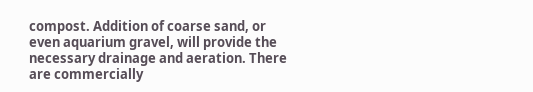compost. Addition of coarse sand, or even aquarium gravel, will provide the necessary drainage and aeration. There are commercially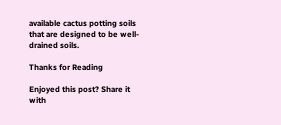available cactus potting soils that are designed to be well-drained soils.

Thanks for Reading

Enjoyed this post? Share it with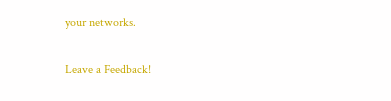your networks.

Leave a Feedback!